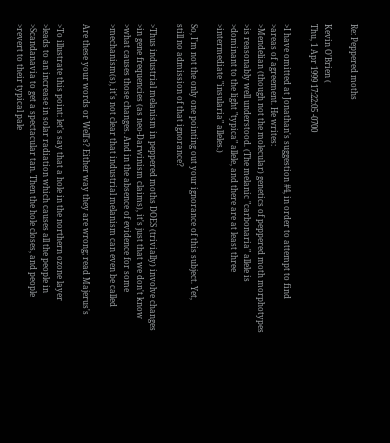Re: Peppered moths

Kevin O'Brien (
Thu, 1 Apr 1999 17:22:05 -0700

>I have omitted at Jonathan's suggestion #4, in order to attempt to find
>areas of agreement. He writes:
>Mendelian (though not the molecular) genetics of peppered moth morphotypes
>is reasonably well understood. (The melanic "carbonaria" allele is
>dominant to the light "typica" allele, and there are at least three
>intermediate "insularia" alleles.)

So, I'm not the only one pointing out your ignorance of this subject. Yet,
still no admission of that ignorance?

>Thus industrial melanism in peppered moths DOES (trivially) involve changes
>in gene frequencies (as neo-Darwinism claims), it's just that we don't know
>what causes those changes. And in the absence of evidence for some
>mechanism(s), it's not clear that industrial melanism can even be called

Are these your words or Well's? Either way they are wrong; read Majerus's

>To illustrate this point: let's say that a hole in the northern ozone layer
>leads to an increase in solar radiation which causes all the people in
>Scandanavia to get a spectacular tan. Then the hole closes, and people
>revert to their typical pale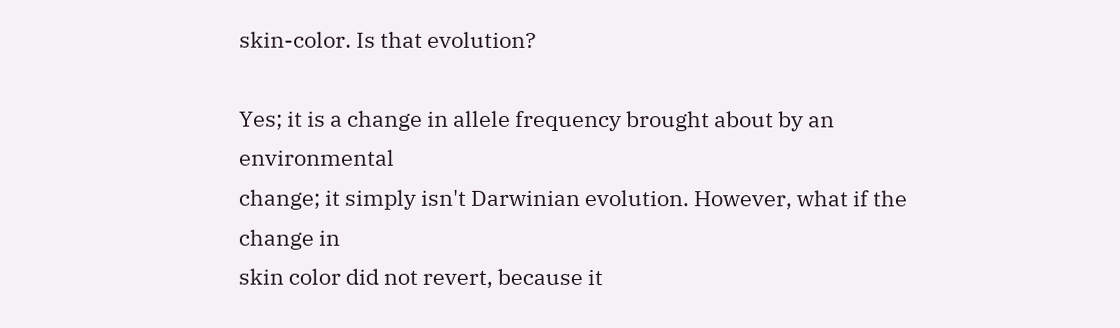skin-color. Is that evolution?

Yes; it is a change in allele frequency brought about by an environmental
change; it simply isn't Darwinian evolution. However, what if the change in
skin color did not revert, because it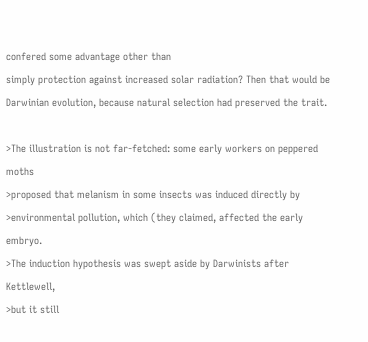confered some advantage other than
simply protection against increased solar radiation? Then that would be
Darwinian evolution, because natural selection had preserved the trait.

>The illustration is not far-fetched: some early workers on peppered moths
>proposed that melanism in some insects was induced directly by
>environmental pollution, which (they claimed, affected the early embryo.
>The induction hypothesis was swept aside by Darwinists after Kettlewell,
>but it still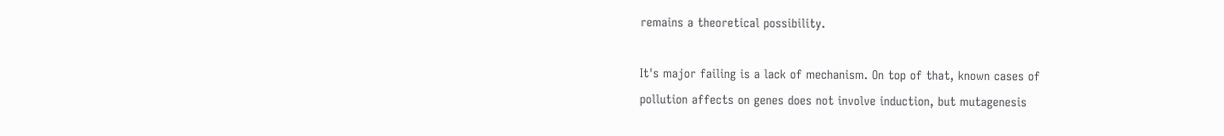remains a theoretical possibility.

It's major failing is a lack of mechanism. On top of that, known cases of
pollution affects on genes does not involve induction, but mutagenesis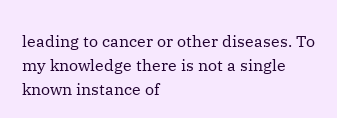leading to cancer or other diseases. To my knowledge there is not a single
known instance of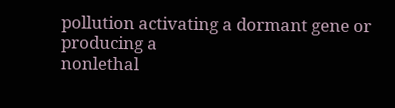pollution activating a dormant gene or producing a
nonlethal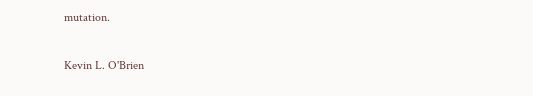mutation.

Kevin L. O'Brien